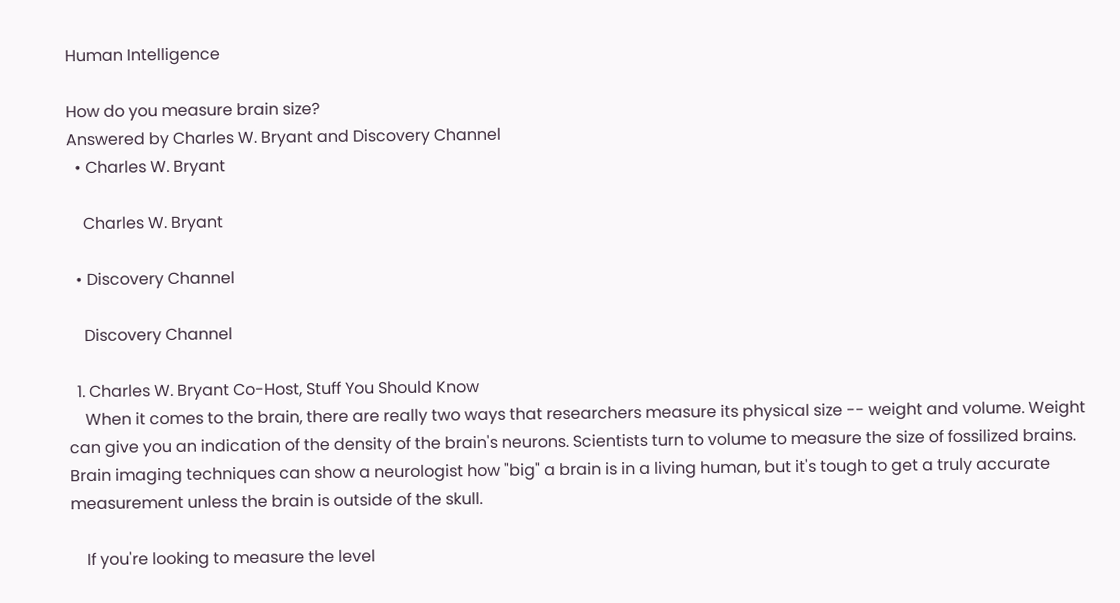Human Intelligence

How do you measure brain size?
Answered by Charles W. Bryant and Discovery Channel
  • Charles W. Bryant

    Charles W. Bryant

  • Discovery Channel

    Discovery Channel

  1. Charles W. Bryant Co-Host, Stuff You Should Know
    When it comes to the brain, there are really two ways that researchers measure its physical size -- weight and volume. Weight can give you an indication of the density of the brain's neurons. Scientists turn to volume to measure the size of fossilized brains. Brain imaging techniques can show a neurologist how "big" a brain is in a living human, but it's tough to get a truly accurate measurement unless the brain is outside of the skull.

    If you're looking to measure the level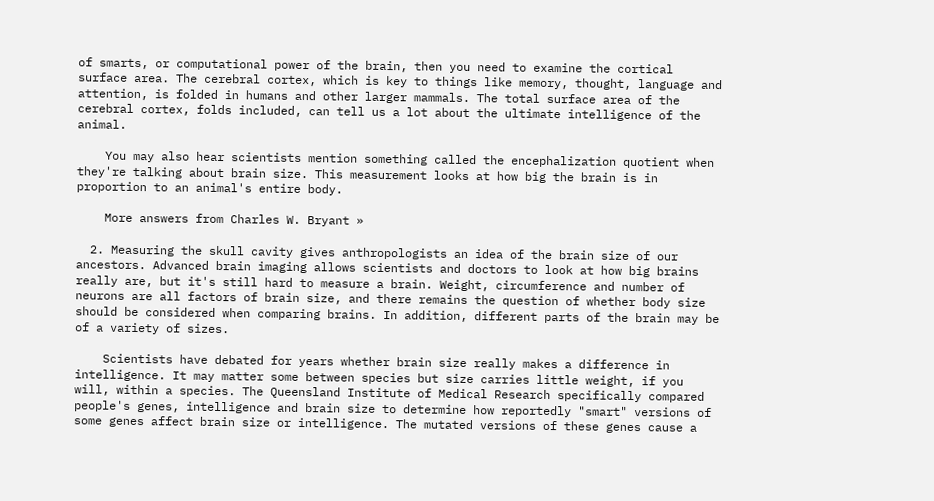of smarts, or computational power of the brain, then you need to examine the cortical surface area. The cerebral cortex, which is key to things like memory, thought, language and attention, is folded in humans and other larger mammals. The total surface area of the cerebral cortex, folds included, can tell us a lot about the ultimate intelligence of the animal.

    You may also hear scientists mention something called the encephalization quotient when they're talking about brain size. This measurement looks at how big the brain is in proportion to an animal's entire body.

    More answers from Charles W. Bryant »

  2. Measuring the skull cavity gives anthropologists an idea of the brain size of our ancestors. Advanced brain imaging allows scientists and doctors to look at how big brains really are, but it's still hard to measure a brain. Weight, circumference and number of neurons are all factors of brain size, and there remains the question of whether body size should be considered when comparing brains. In addition, different parts of the brain may be of a variety of sizes.

    Scientists have debated for years whether brain size really makes a difference in intelligence. It may matter some between species but size carries little weight, if you will, within a species. The Queensland Institute of Medical Research specifically compared people's genes, intelligence and brain size to determine how reportedly "smart" versions of some genes affect brain size or intelligence. The mutated versions of these genes cause a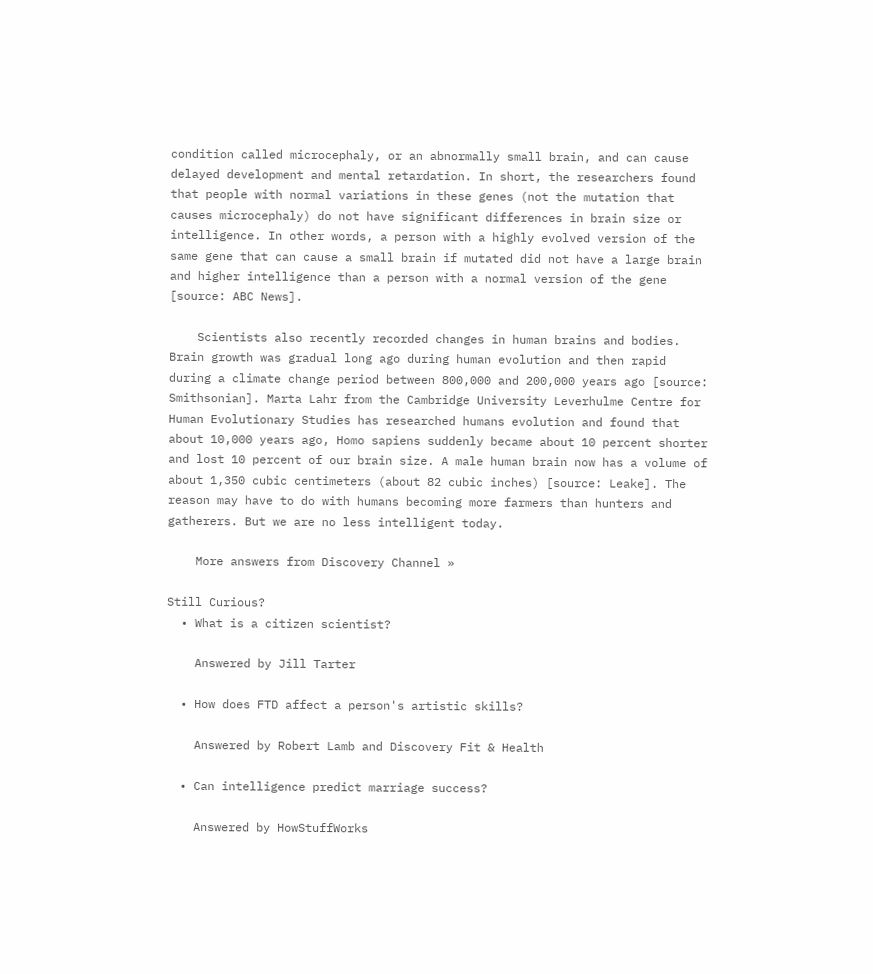condition called microcephaly, or an abnormally small brain, and can cause delayed development and mental retardation. In short, the researchers found that people with normal variations in these genes (not the mutation that causes microcephaly) do not have significant differences in brain size or intelligence. In other words, a person with a highly evolved version of the same gene that can cause a small brain if mutated did not have a large brain and higher intelligence than a person with a normal version of the gene [source: ABC News].

    Scientists also recently recorded changes in human brains and bodies. Brain growth was gradual long ago during human evolution and then rapid during a climate change period between 800,000 and 200,000 years ago [source: Smithsonian]. Marta Lahr from the Cambridge University Leverhulme Centre for Human Evolutionary Studies has researched humans evolution and found that about 10,000 years ago, Homo sapiens suddenly became about 10 percent shorter and lost 10 percent of our brain size. A male human brain now has a volume of about 1,350 cubic centimeters (about 82 cubic inches) [source: Leake]. The reason may have to do with humans becoming more farmers than hunters and gatherers. But we are no less intelligent today.

    More answers from Discovery Channel »

Still Curious?
  • What is a citizen scientist?

    Answered by Jill Tarter

  • How does FTD affect a person's artistic skills?

    Answered by Robert Lamb and Discovery Fit & Health

  • Can intelligence predict marriage success?

    Answered by HowStuffWorks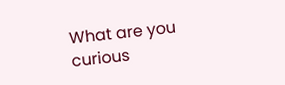What are you curious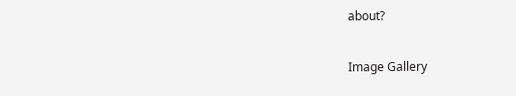about?

Image Gallery